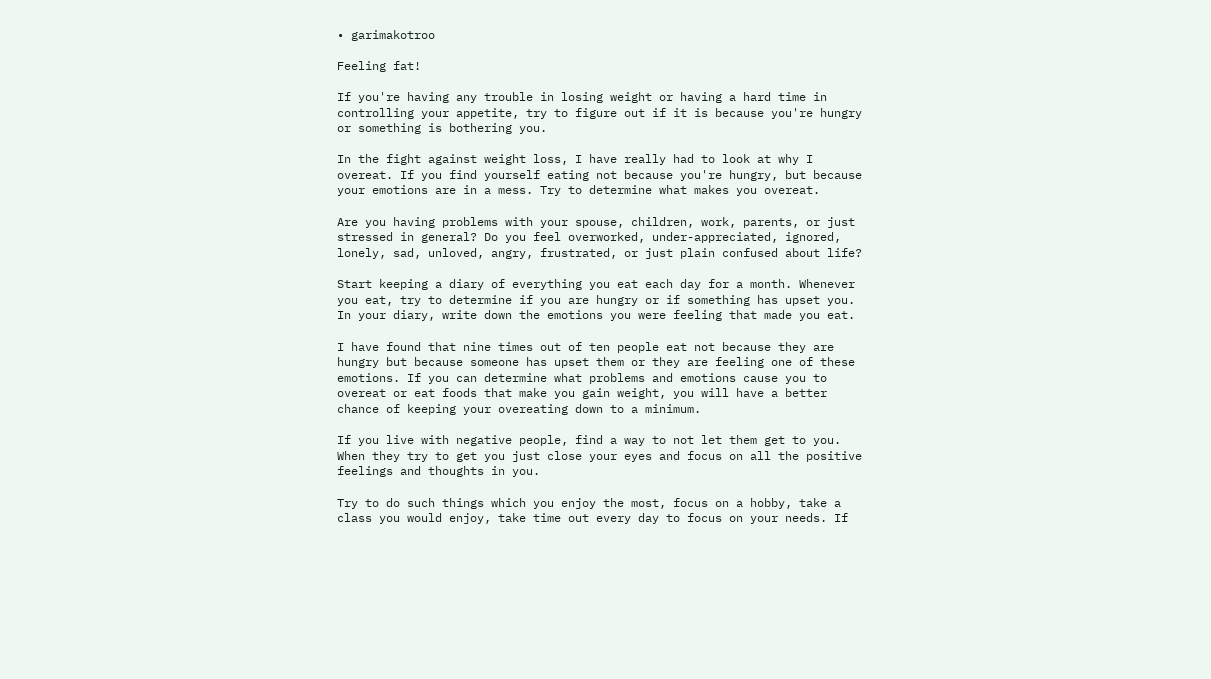• garimakotroo

Feeling fat!

If you're having any trouble in losing weight or having a hard time in controlling your appetite, try to figure out if it is because you're hungry or something is bothering you.

In the fight against weight loss, I have really had to look at why I overeat. If you find yourself eating not because you're hungry, but because your emotions are in a mess. Try to determine what makes you overeat.

Are you having problems with your spouse, children, work, parents, or just stressed in general? Do you feel overworked, under-appreciated, ignored, lonely, sad, unloved, angry, frustrated, or just plain confused about life?

Start keeping a diary of everything you eat each day for a month. Whenever you eat, try to determine if you are hungry or if something has upset you. In your diary, write down the emotions you were feeling that made you eat.

I have found that nine times out of ten people eat not because they are hungry but because someone has upset them or they are feeling one of these emotions. If you can determine what problems and emotions cause you to overeat or eat foods that make you gain weight, you will have a better chance of keeping your overeating down to a minimum.

If you live with negative people, find a way to not let them get to you. When they try to get you just close your eyes and focus on all the positive feelings and thoughts in you.

Try to do such things which you enjoy the most, focus on a hobby, take a class you would enjoy, take time out every day to focus on your needs. If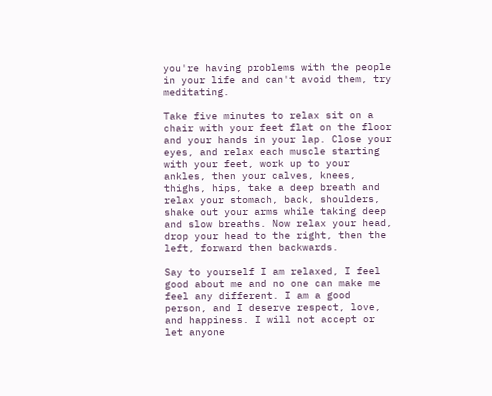you're having problems with the people in your life and can't avoid them, try meditating.

Take five minutes to relax sit on a chair with your feet flat on the floor and your hands in your lap. Close your eyes, and relax each muscle starting with your feet, work up to your ankles, then your calves, knees, thighs, hips, take a deep breath and relax your stomach, back, shoulders, shake out your arms while taking deep and slow breaths. Now relax your head, drop your head to the right, then the left, forward then backwards.

Say to yourself I am relaxed, I feel good about me and no one can make me feel any different. I am a good person, and I deserve respect, love, and happiness. I will not accept or let anyone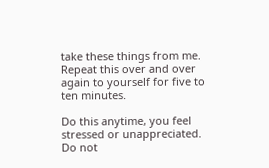take these things from me. Repeat this over and over again to yourself for five to ten minutes.

Do this anytime, you feel stressed or unappreciated. Do not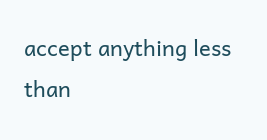accept anything less than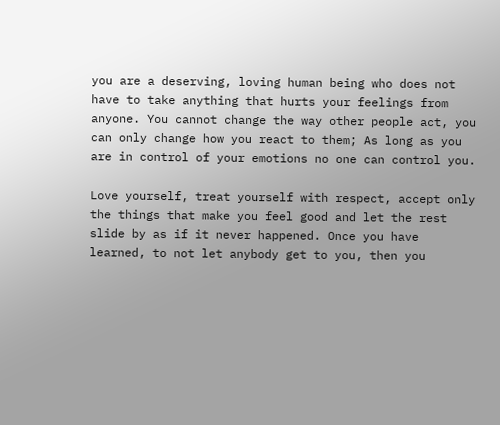you are a deserving, loving human being who does not have to take anything that hurts your feelings from anyone. You cannot change the way other people act, you can only change how you react to them; As long as you are in control of your emotions no one can control you.

Love yourself, treat yourself with respect, accept only the things that make you feel good and let the rest slide by as if it never happened. Once you have learned, to not let anybody get to you, then you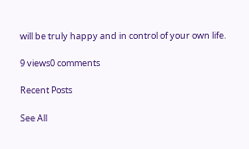will be truly happy and in control of your own life.

9 views0 comments

Recent Posts

See All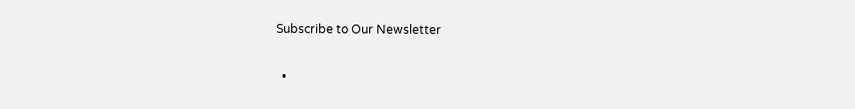Subscribe to Our Newsletter

  •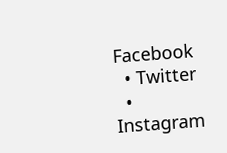Facebook
  • Twitter
  • Instagram